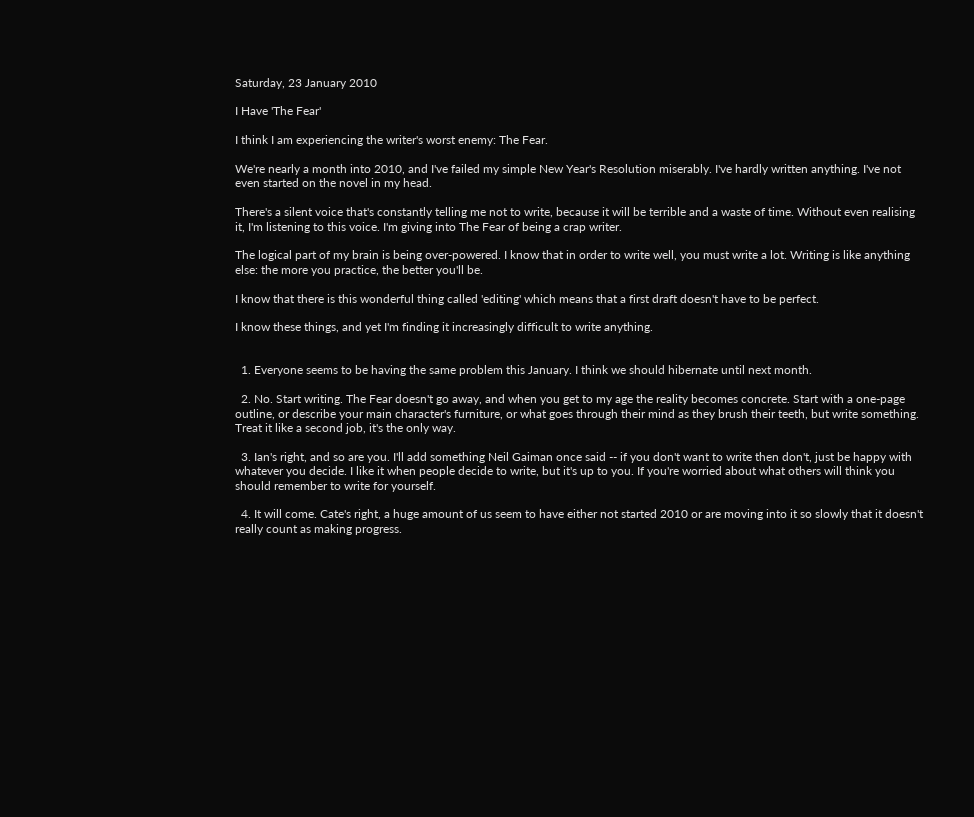Saturday, 23 January 2010

I Have 'The Fear'

I think I am experiencing the writer's worst enemy: The Fear.

We're nearly a month into 2010, and I've failed my simple New Year's Resolution miserably. I've hardly written anything. I've not even started on the novel in my head.

There's a silent voice that's constantly telling me not to write, because it will be terrible and a waste of time. Without even realising it, I'm listening to this voice. I'm giving into The Fear of being a crap writer.

The logical part of my brain is being over-powered. I know that in order to write well, you must write a lot. Writing is like anything else: the more you practice, the better you'll be.

I know that there is this wonderful thing called 'editing' which means that a first draft doesn't have to be perfect.

I know these things, and yet I'm finding it increasingly difficult to write anything.


  1. Everyone seems to be having the same problem this January. I think we should hibernate until next month.

  2. No. Start writing. The Fear doesn't go away, and when you get to my age the reality becomes concrete. Start with a one-page outline, or describe your main character's furniture, or what goes through their mind as they brush their teeth, but write something. Treat it like a second job, it's the only way.

  3. Ian's right, and so are you. I'll add something Neil Gaiman once said -- if you don't want to write then don't, just be happy with whatever you decide. I like it when people decide to write, but it's up to you. If you're worried about what others will think you should remember to write for yourself.

  4. It will come. Cate's right, a huge amount of us seem to have either not started 2010 or are moving into it so slowly that it doesn't really count as making progress.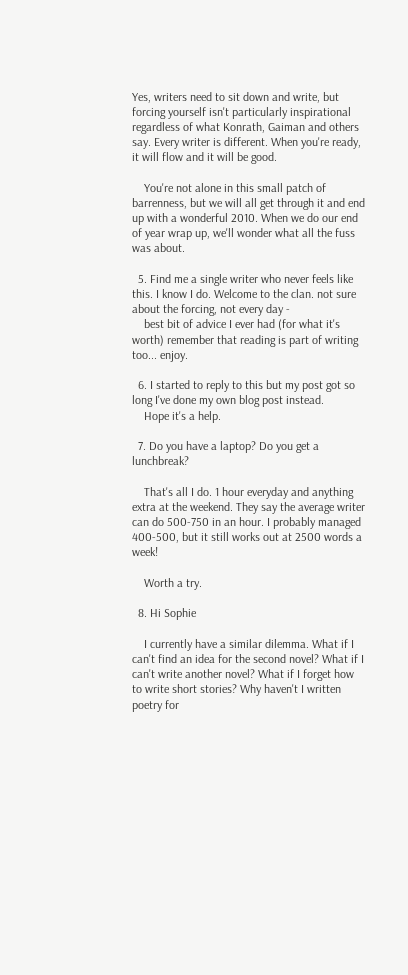Yes, writers need to sit down and write, but forcing yourself isn't particularly inspirational regardless of what Konrath, Gaiman and others say. Every writer is different. When you're ready, it will flow and it will be good.

    You're not alone in this small patch of barrenness, but we will all get through it and end up with a wonderful 2010. When we do our end of year wrap up, we'll wonder what all the fuss was about.

  5. Find me a single writer who never feels like this. I know I do. Welcome to the clan. not sure about the forcing, not every day -
    best bit of advice I ever had (for what it's worth) remember that reading is part of writing too... enjoy.

  6. I started to reply to this but my post got so long I've done my own blog post instead.
    Hope it's a help.

  7. Do you have a laptop? Do you get a lunchbreak?

    That's all I do. 1 hour everyday and anything extra at the weekend. They say the average writer can do 500-750 in an hour. I probably managed 400-500, but it still works out at 2500 words a week!

    Worth a try.

  8. Hi Sophie

    I currently have a similar dilemma. What if I can't find an idea for the second novel? What if I can't write another novel? What if I forget how to write short stories? Why haven't I written poetry for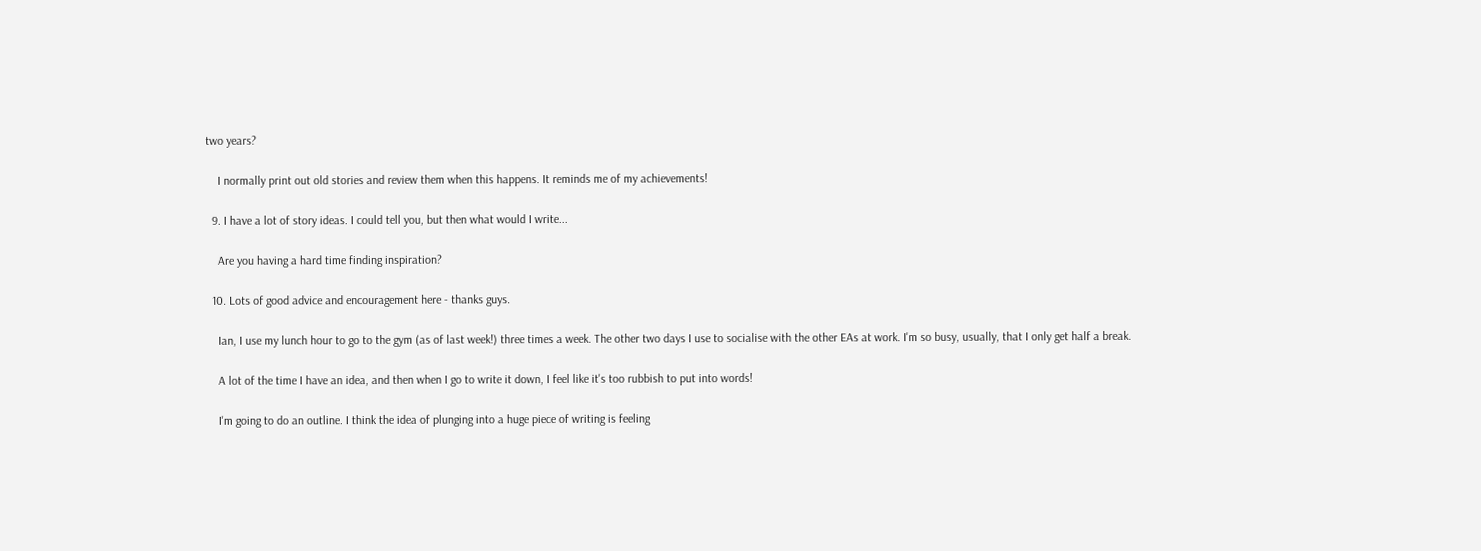two years?

    I normally print out old stories and review them when this happens. It reminds me of my achievements!

  9. I have a lot of story ideas. I could tell you, but then what would I write...

    Are you having a hard time finding inspiration?

  10. Lots of good advice and encouragement here - thanks guys.

    Ian, I use my lunch hour to go to the gym (as of last week!) three times a week. The other two days I use to socialise with the other EAs at work. I'm so busy, usually, that I only get half a break.

    A lot of the time I have an idea, and then when I go to write it down, I feel like it's too rubbish to put into words!

    I'm going to do an outline. I think the idea of plunging into a huge piece of writing is feeling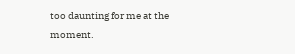too daunting for me at the moment.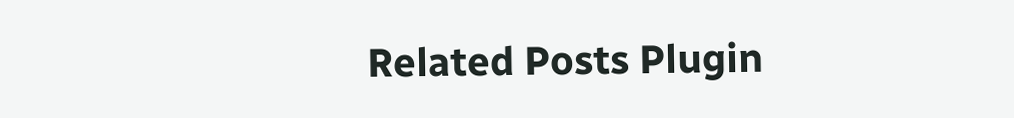Related Posts Plugin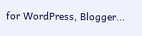for WordPress, Blogger...